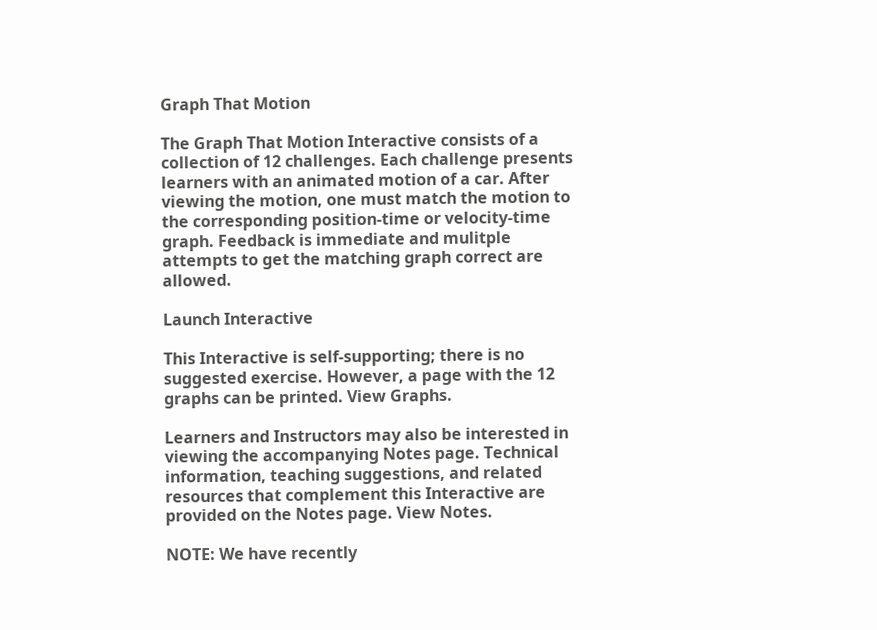Graph That Motion

The Graph That Motion Interactive consists of a collection of 12 challenges. Each challenge presents learners with an animated motion of a car. After viewing the motion, one must match the motion to the corresponding position-time or velocity-time graph. Feedback is immediate and mulitple attempts to get the matching graph correct are allowed.

Launch Interactive

This Interactive is self-supporting; there is no suggested exercise. However, a page with the 12 graphs can be printed. View Graphs.

Learners and Instructors may also be interested in viewing the accompanying Notes page. Technical information, teaching suggestions, and related resources that complement this Interactive are provided on the Notes page. View Notes.

NOTE: We have recently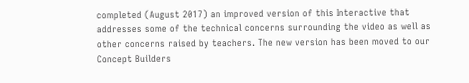completed (August 2017) an improved version of this Interactive that addresses some of the technical concerns surrounding the video as well as other concerns raised by teachers. The new version has been moved to our Concept Builders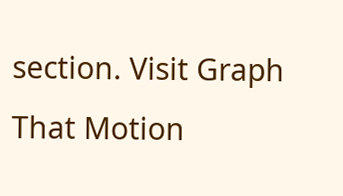section. Visit Graph That Motion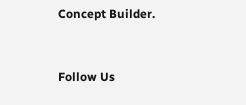Concept Builder.


Follow Us